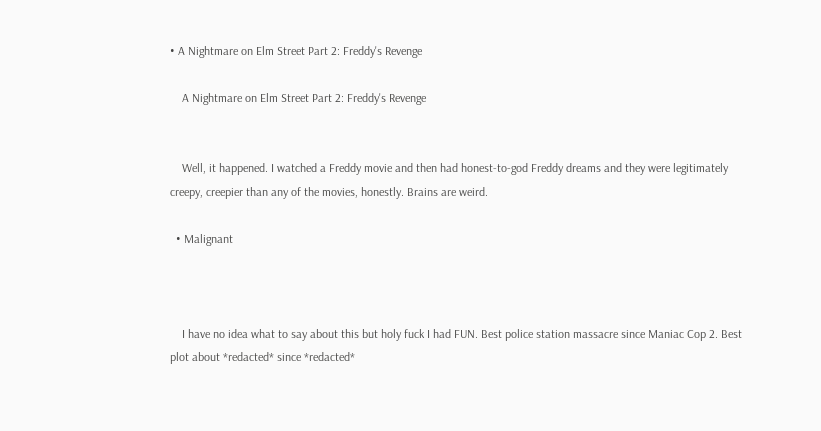• A Nightmare on Elm Street Part 2: Freddy's Revenge

    A Nightmare on Elm Street Part 2: Freddy's Revenge


    Well, it happened. I watched a Freddy movie and then had honest-to-god Freddy dreams and they were legitimately creepy, creepier than any of the movies, honestly. Brains are weird.

  • Malignant



    I have no idea what to say about this but holy fuck I had FUN. Best police station massacre since Maniac Cop 2. Best plot about *redacted* since *redacted*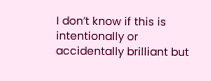I don’t know if this is intentionally or accidentally brilliant but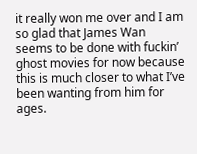it really won me over and I am so glad that James Wan seems to be done with fuckin’ ghost movies for now because this is much closer to what I’ve been wanting from him for ages.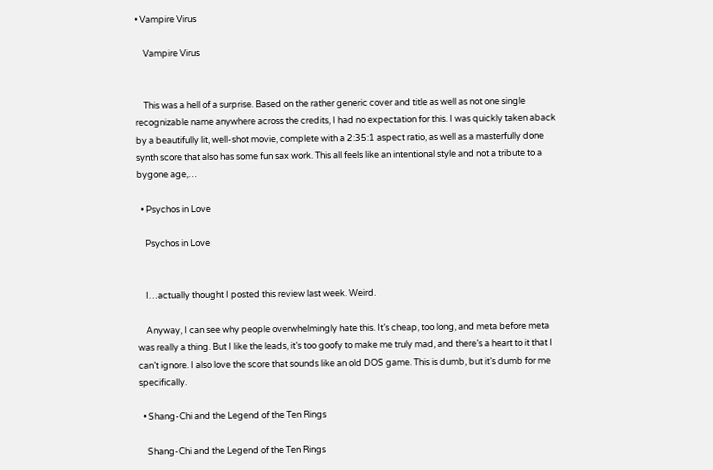• Vampire Virus

    Vampire Virus


    This was a hell of a surprise. Based on the rather generic cover and title as well as not one single recognizable name anywhere across the credits, I had no expectation for this. I was quickly taken aback by a beautifully lit, well-shot movie, complete with a 2:35:1 aspect ratio, as well as a masterfully done synth score that also has some fun sax work. This all feels like an intentional style and not a tribute to a bygone age,…

  • Psychos in Love

    Psychos in Love


    I…actually thought I posted this review last week. Weird.

    Anyway, I can see why people overwhelmingly hate this. It’s cheap, too long, and meta before meta was really a thing. But I like the leads, it’s too goofy to make me truly mad, and there’s a heart to it that I can’t ignore. I also love the score that sounds like an old DOS game. This is dumb, but it’s dumb for me specifically.

  • Shang-Chi and the Legend of the Ten Rings

    Shang-Chi and the Legend of the Ten Rings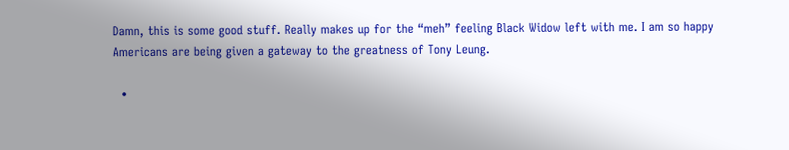Damn, this is some good stuff. Really makes up for the “meh” feeling Black Widow left with me. I am so happy Americans are being given a gateway to the greatness of Tony Leung.

  •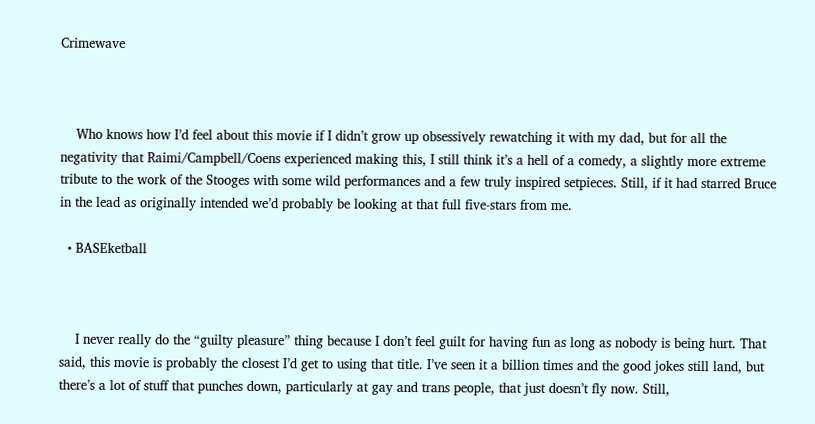Crimewave



    Who knows how I’d feel about this movie if I didn’t grow up obsessively rewatching it with my dad, but for all the negativity that Raimi/Campbell/Coens experienced making this, I still think it’s a hell of a comedy, a slightly more extreme tribute to the work of the Stooges with some wild performances and a few truly inspired setpieces. Still, if it had starred Bruce in the lead as originally intended we’d probably be looking at that full five-stars from me.

  • BASEketball



    I never really do the “guilty pleasure” thing because I don’t feel guilt for having fun as long as nobody is being hurt. That said, this movie is probably the closest I’d get to using that title. I’ve seen it a billion times and the good jokes still land, but there’s a lot of stuff that punches down, particularly at gay and trans people, that just doesn’t fly now. Still,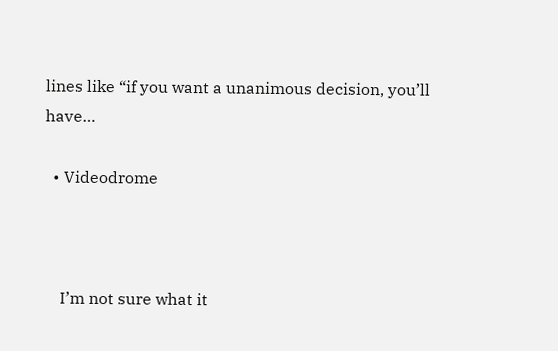lines like “if you want a unanimous decision, you’ll have…

  • Videodrome



    I’m not sure what it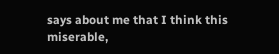says about me that I think this miserable,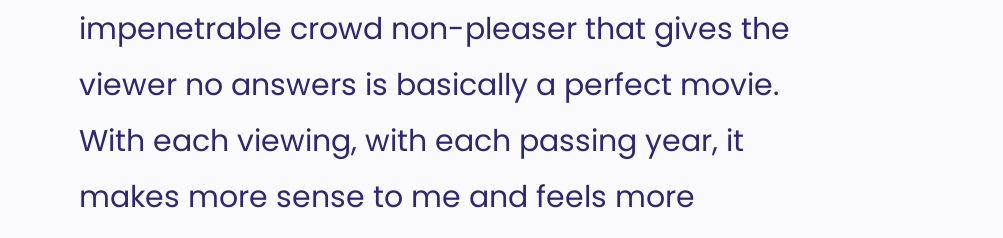impenetrable crowd non-pleaser that gives the viewer no answers is basically a perfect movie. With each viewing, with each passing year, it makes more sense to me and feels more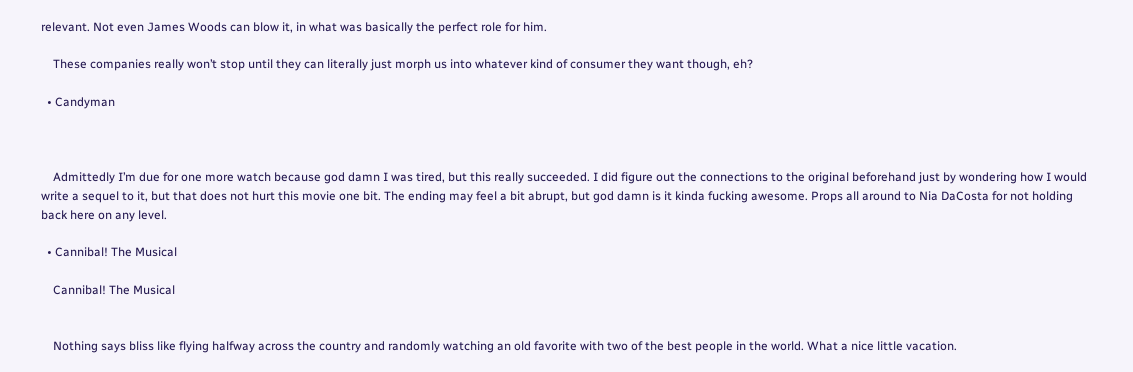relevant. Not even James Woods can blow it, in what was basically the perfect role for him.

    These companies really won’t stop until they can literally just morph us into whatever kind of consumer they want though, eh?

  • Candyman



    Admittedly I’m due for one more watch because god damn I was tired, but this really succeeded. I did figure out the connections to the original beforehand just by wondering how I would write a sequel to it, but that does not hurt this movie one bit. The ending may feel a bit abrupt, but god damn is it kinda fucking awesome. Props all around to Nia DaCosta for not holding back here on any level.

  • Cannibal! The Musical

    Cannibal! The Musical


    Nothing says bliss like flying halfway across the country and randomly watching an old favorite with two of the best people in the world. What a nice little vacation.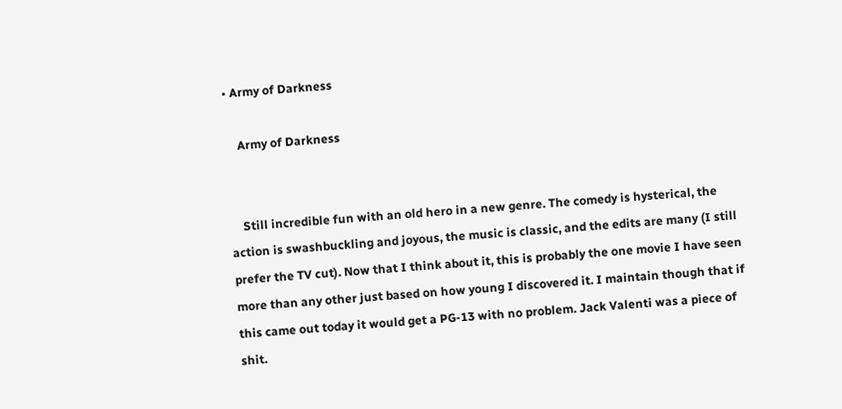• Army of Darkness

    Army of Darkness


    Still incredible fun with an old hero in a new genre. The comedy is hysterical, the action is swashbuckling and joyous, the music is classic, and the edits are many (I still prefer the TV cut). Now that I think about it, this is probably the one movie I have seen more than any other just based on how young I discovered it. I maintain though that if this came out today it would get a PG-13 with no problem. Jack Valenti was a piece of shit.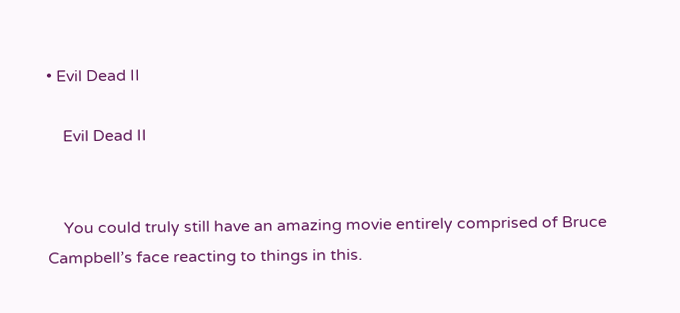• Evil Dead II

    Evil Dead II


    You could truly still have an amazing movie entirely comprised of Bruce Campbell’s face reacting to things in this.